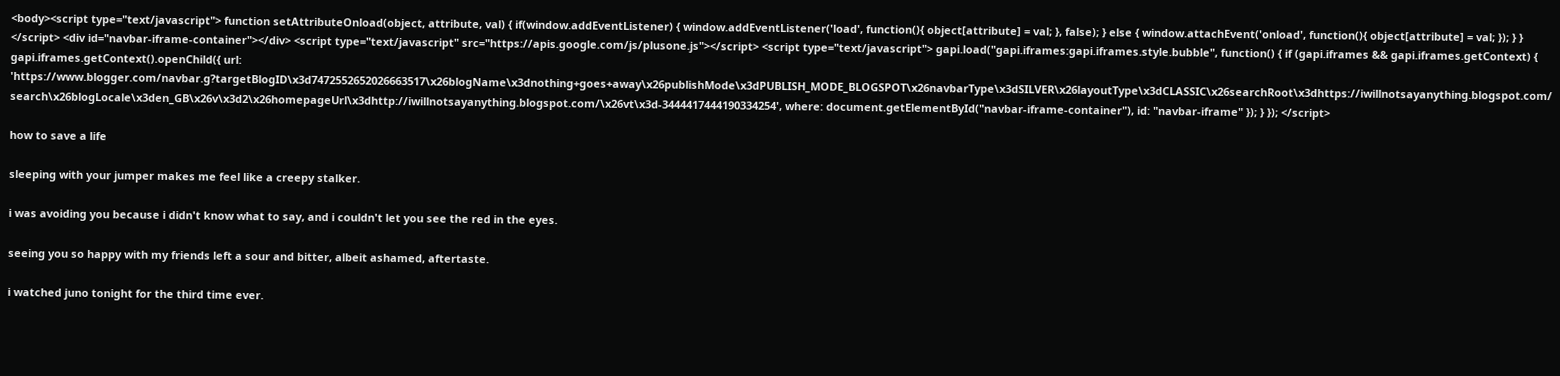<body><script type="text/javascript"> function setAttributeOnload(object, attribute, val) { if(window.addEventListener) { window.addEventListener('load', function(){ object[attribute] = val; }, false); } else { window.attachEvent('onload', function(){ object[attribute] = val; }); } } </script> <div id="navbar-iframe-container"></div> <script type="text/javascript" src="https://apis.google.com/js/plusone.js"></script> <script type="text/javascript"> gapi.load("gapi.iframes:gapi.iframes.style.bubble", function() { if (gapi.iframes && gapi.iframes.getContext) { gapi.iframes.getContext().openChild({ url: 'https://www.blogger.com/navbar.g?targetBlogID\x3d7472552652026663517\x26blogName\x3dnothing+goes+away\x26publishMode\x3dPUBLISH_MODE_BLOGSPOT\x26navbarType\x3dSILVER\x26layoutType\x3dCLASSIC\x26searchRoot\x3dhttps://iwillnotsayanything.blogspot.com/search\x26blogLocale\x3den_GB\x26v\x3d2\x26homepageUrl\x3dhttp://iwillnotsayanything.blogspot.com/\x26vt\x3d-3444417444190334254', where: document.getElementById("navbar-iframe-container"), id: "navbar-iframe" }); } }); </script>

how to save a life

sleeping with your jumper makes me feel like a creepy stalker.

i was avoiding you because i didn't know what to say, and i couldn't let you see the red in the eyes.

seeing you so happy with my friends left a sour and bitter, albeit ashamed, aftertaste.

i watched juno tonight for the third time ever.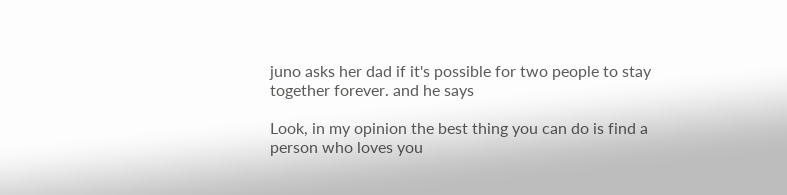juno asks her dad if it's possible for two people to stay together forever. and he says

Look, in my opinion the best thing you can do is find a person who loves you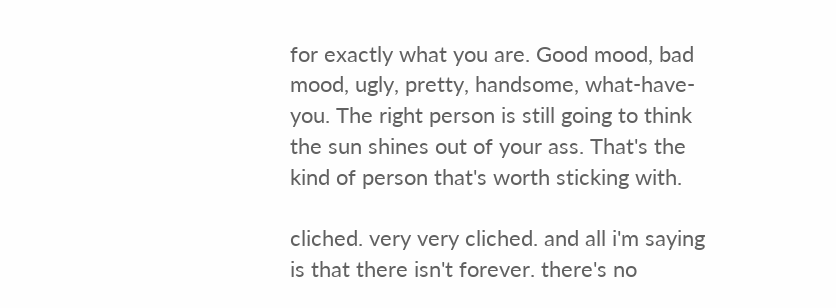for exactly what you are. Good mood, bad mood, ugly, pretty, handsome, what-have-you. The right person is still going to think the sun shines out of your ass. That's the kind of person that's worth sticking with.

cliched. very very cliched. and all i'm saying is that there isn't forever. there's no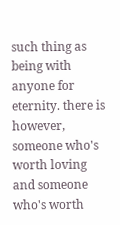such thing as being with anyone for eternity. there is however, someone who's worth loving and someone who's worth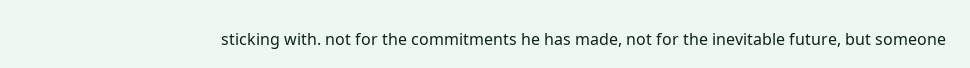sticking with. not for the commitments he has made, not for the inevitable future, but someone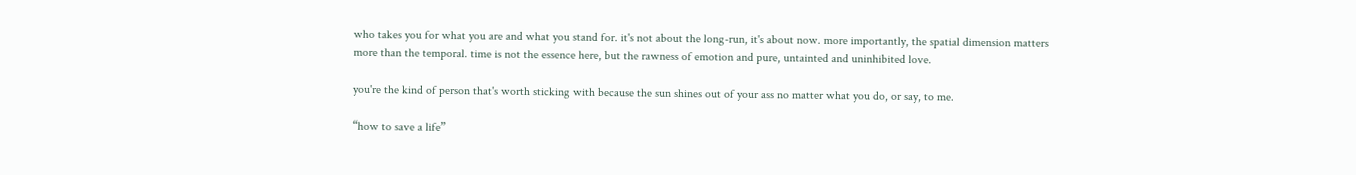who takes you for what you are and what you stand for. it's not about the long-run, it's about now. more importantly, the spatial dimension matters more than the temporal. time is not the essence here, but the rawness of emotion and pure, untainted and uninhibited love.

you're the kind of person that's worth sticking with because the sun shines out of your ass no matter what you do, or say, to me.

“how to save a life”